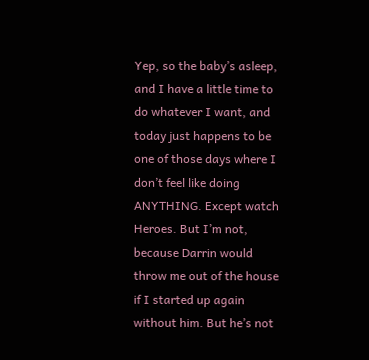Yep, so the baby’s asleep, and I have a little time to do whatever I want, and today just happens to be one of those days where I don’t feel like doing ANYTHING. Except watch Heroes. But I’m not, because Darrin would throw me out of the house if I started up again without him. But he’s not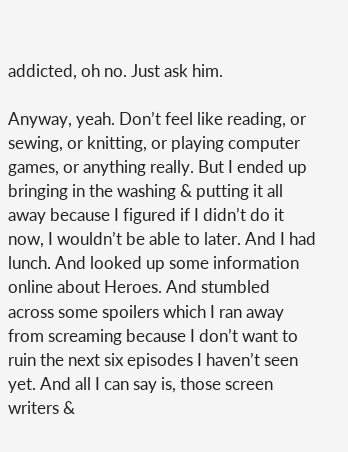addicted, oh no. Just ask him.

Anyway, yeah. Don’t feel like reading, or sewing, or knitting, or playing computer games, or anything really. But I ended up bringing in the washing & putting it all away because I figured if I didn’t do it now, I wouldn’t be able to later. And I had lunch. And looked up some information online about Heroes. And stumbled across some spoilers which I ran away from screaming because I don’t want to ruin the next six episodes I haven’t seen yet. And all I can say is, those screen writers &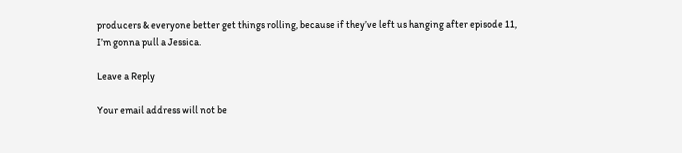producers & everyone better get things rolling, because if they’ve left us hanging after episode 11, I’m gonna pull a Jessica.

Leave a Reply

Your email address will not be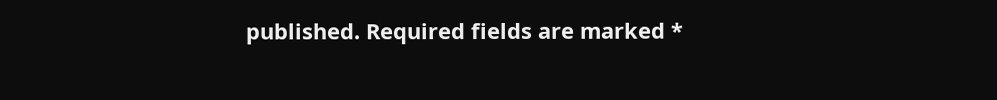published. Required fields are marked *